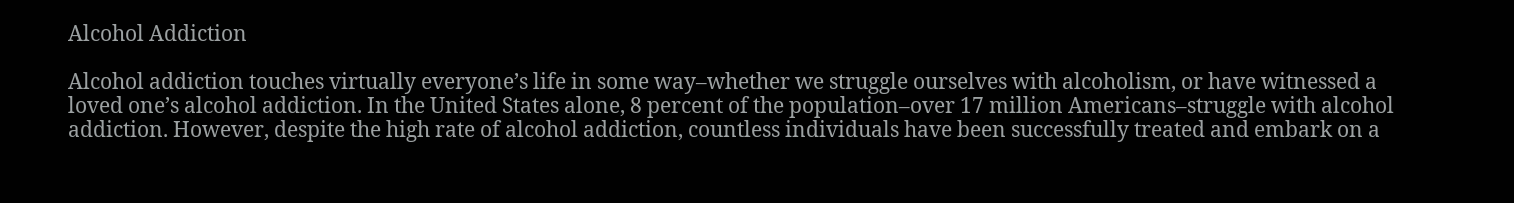Alcohol Addiction

Alcohol addiction touches virtually everyone’s life in some way–whether we struggle ourselves with alcoholism, or have witnessed a loved one’s alcohol addiction. In the United States alone, 8 percent of the population–over 17 million Americans–struggle with alcohol addiction. However, despite the high rate of alcohol addiction, countless individuals have been successfully treated and embark on a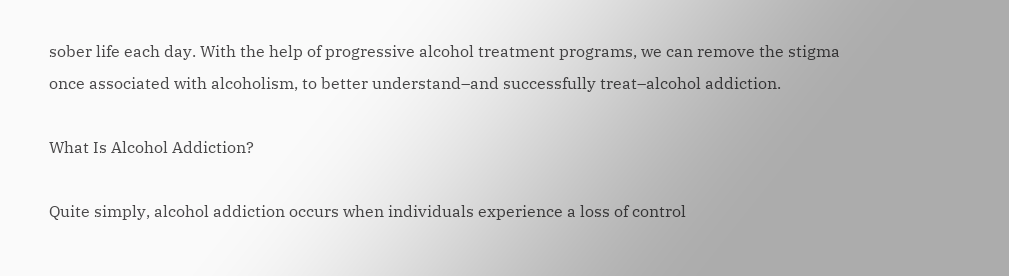sober life each day. With the help of progressive alcohol treatment programs, we can remove the stigma once associated with alcoholism, to better understand–and successfully treat–alcohol addiction.

What Is Alcohol Addiction?

Quite simply, alcohol addiction occurs when individuals experience a loss of control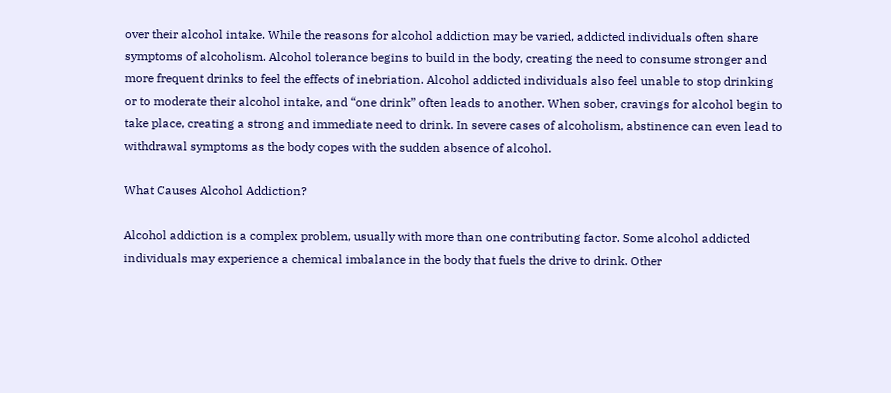over their alcohol intake. While the reasons for alcohol addiction may be varied, addicted individuals often share symptoms of alcoholism. Alcohol tolerance begins to build in the body, creating the need to consume stronger and more frequent drinks to feel the effects of inebriation. Alcohol addicted individuals also feel unable to stop drinking or to moderate their alcohol intake, and “one drink” often leads to another. When sober, cravings for alcohol begin to take place, creating a strong and immediate need to drink. In severe cases of alcoholism, abstinence can even lead to withdrawal symptoms as the body copes with the sudden absence of alcohol.

What Causes Alcohol Addiction?

Alcohol addiction is a complex problem, usually with more than one contributing factor. Some alcohol addicted individuals may experience a chemical imbalance in the body that fuels the drive to drink. Other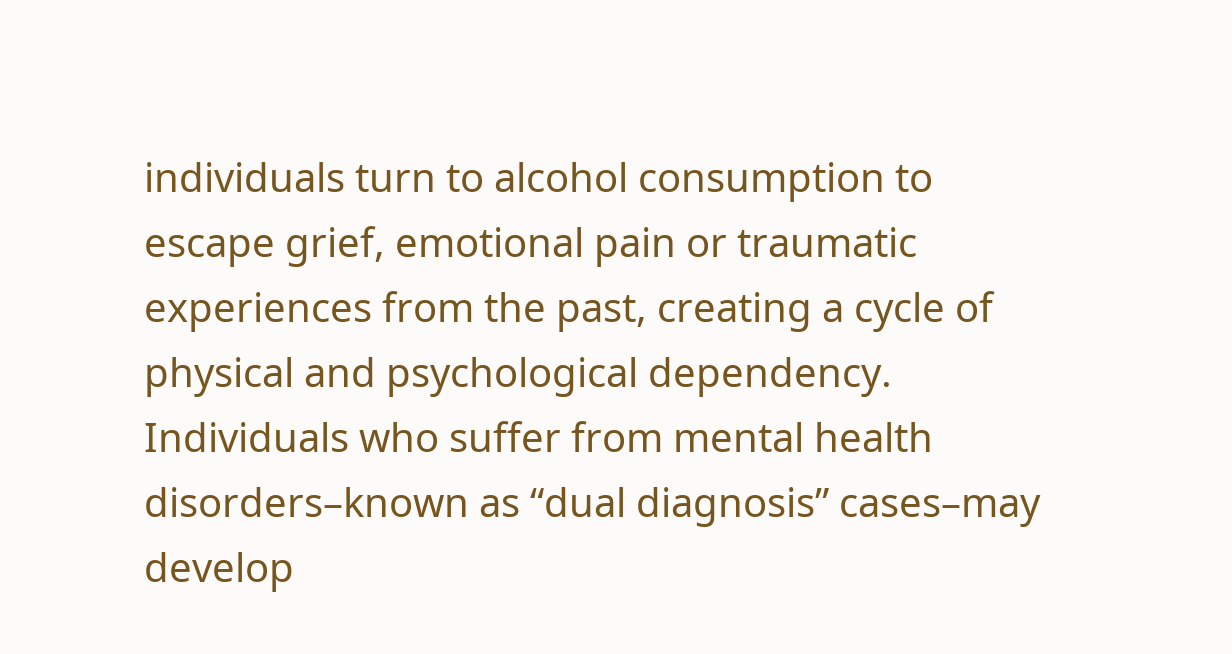individuals turn to alcohol consumption to escape grief, emotional pain or traumatic experiences from the past, creating a cycle of physical and psychological dependency. Individuals who suffer from mental health disorders–known as “dual diagnosis” cases–may develop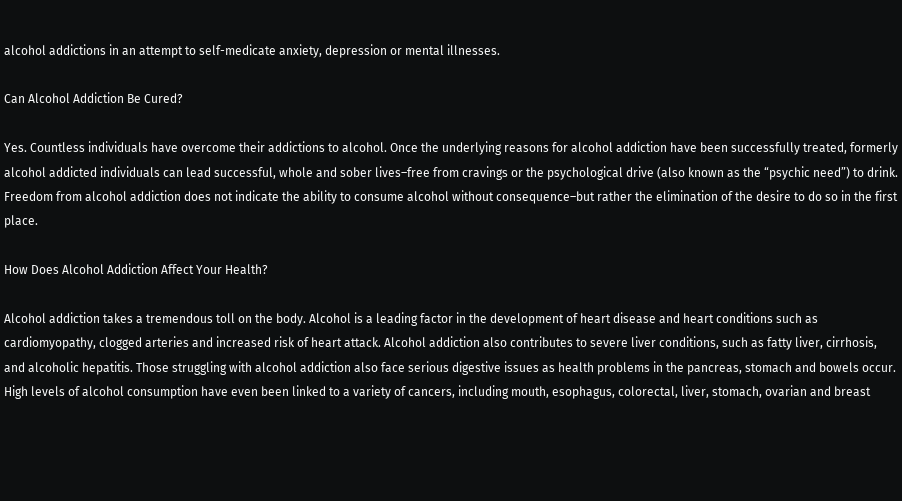alcohol addictions in an attempt to self-medicate anxiety, depression or mental illnesses.

Can Alcohol Addiction Be Cured?

Yes. Countless individuals have overcome their addictions to alcohol. Once the underlying reasons for alcohol addiction have been successfully treated, formerly alcohol addicted individuals can lead successful, whole and sober lives–free from cravings or the psychological drive (also known as the “psychic need”) to drink. Freedom from alcohol addiction does not indicate the ability to consume alcohol without consequence–but rather the elimination of the desire to do so in the first place.

How Does Alcohol Addiction Affect Your Health?

Alcohol addiction takes a tremendous toll on the body. Alcohol is a leading factor in the development of heart disease and heart conditions such as cardiomyopathy, clogged arteries and increased risk of heart attack. Alcohol addiction also contributes to severe liver conditions, such as fatty liver, cirrhosis, and alcoholic hepatitis. Those struggling with alcohol addiction also face serious digestive issues as health problems in the pancreas, stomach and bowels occur. High levels of alcohol consumption have even been linked to a variety of cancers, including mouth, esophagus, colorectal, liver, stomach, ovarian and breast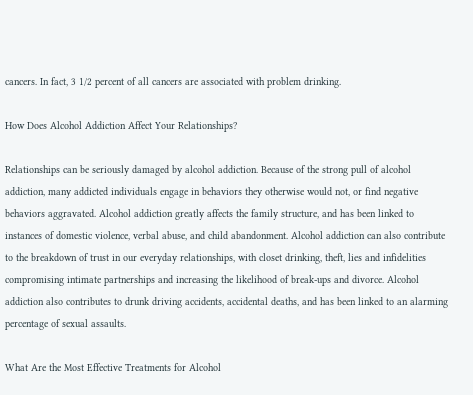cancers. In fact, 3 1/2 percent of all cancers are associated with problem drinking.

How Does Alcohol Addiction Affect Your Relationships?

Relationships can be seriously damaged by alcohol addiction. Because of the strong pull of alcohol addiction, many addicted individuals engage in behaviors they otherwise would not, or find negative behaviors aggravated. Alcohol addiction greatly affects the family structure, and has been linked to instances of domestic violence, verbal abuse, and child abandonment. Alcohol addiction can also contribute to the breakdown of trust in our everyday relationships, with closet drinking, theft, lies and infidelities compromising intimate partnerships and increasing the likelihood of break-ups and divorce. Alcohol addiction also contributes to drunk driving accidents, accidental deaths, and has been linked to an alarming percentage of sexual assaults.

What Are the Most Effective Treatments for Alcohol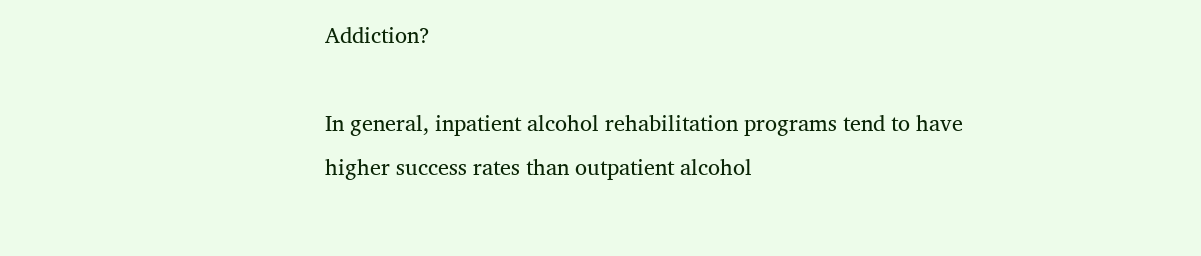Addiction?

In general, inpatient alcohol rehabilitation programs tend to have higher success rates than outpatient alcohol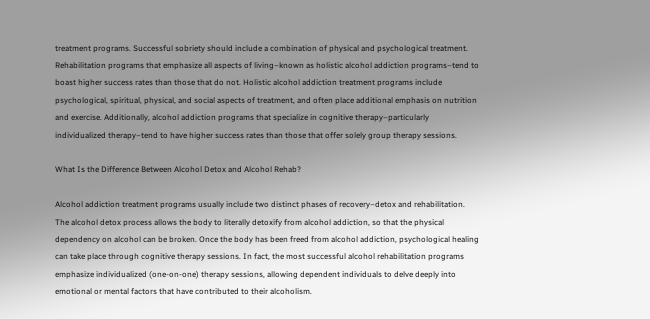treatment programs. Successful sobriety should include a combination of physical and psychological treatment. Rehabilitation programs that emphasize all aspects of living–known as holistic alcohol addiction programs–tend to boast higher success rates than those that do not. Holistic alcohol addiction treatment programs include psychological, spiritual, physical, and social aspects of treatment, and often place additional emphasis on nutrition and exercise. Additionally, alcohol addiction programs that specialize in cognitive therapy–particularly individualized therapy–tend to have higher success rates than those that offer solely group therapy sessions.

What Is the Difference Between Alcohol Detox and Alcohol Rehab?

Alcohol addiction treatment programs usually include two distinct phases of recovery–detox and rehabilitation. The alcohol detox process allows the body to literally detoxify from alcohol addiction, so that the physical dependency on alcohol can be broken. Once the body has been freed from alcohol addiction, psychological healing can take place through cognitive therapy sessions. In fact, the most successful alcohol rehabilitation programs emphasize individualized (one-on-one) therapy sessions, allowing dependent individuals to delve deeply into emotional or mental factors that have contributed to their alcoholism.